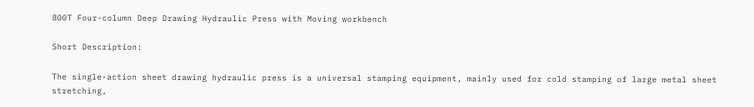800T Four-column Deep Drawing Hydraulic Press with Moving workbench

Short Description:

The single-action sheet drawing hydraulic press is a universal stamping equipment, mainly used for cold stamping of large metal sheet stretching,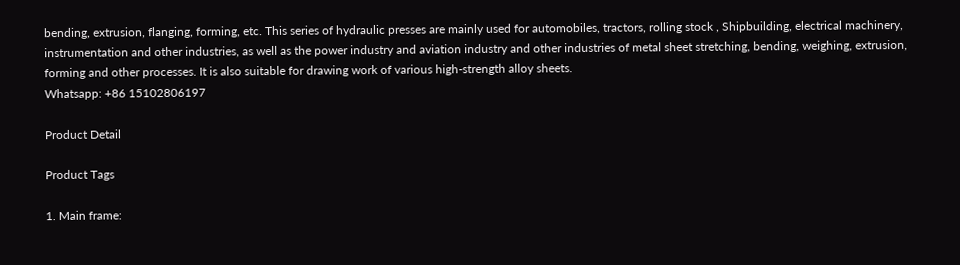bending, extrusion, flanging, forming, etc. This series of hydraulic presses are mainly used for automobiles, tractors, rolling stock , Shipbuilding, electrical machinery, instrumentation and other industries, as well as the power industry and aviation industry and other industries of metal sheet stretching, bending, weighing, extrusion, forming and other processes. It is also suitable for drawing work of various high-strength alloy sheets.
Whatsapp: +86 15102806197

Product Detail

Product Tags

1. Main frame: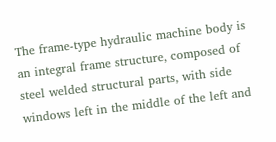The frame-type hydraulic machine body is an integral frame structure, composed of steel welded structural parts, with side windows left in the middle of the left and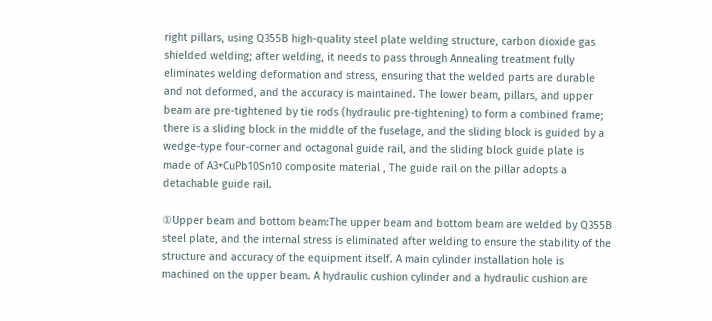right pillars, using Q355B high-quality steel plate welding structure, carbon dioxide gas shielded welding; after welding, it needs to pass through Annealing treatment fully eliminates welding deformation and stress, ensuring that the welded parts are durable and not deformed, and the accuracy is maintained. The lower beam, pillars, and upper beam are pre-tightened by tie rods (hydraulic pre-tightening) to form a combined frame; there is a sliding block in the middle of the fuselage, and the sliding block is guided by a wedge-type four-corner and octagonal guide rail, and the sliding block guide plate is made of A3+CuPb10Sn10 composite material , The guide rail on the pillar adopts a detachable guide rail.

①Upper beam and bottom beam:The upper beam and bottom beam are welded by Q355B steel plate, and the internal stress is eliminated after welding to ensure the stability of the structure and accuracy of the equipment itself. A main cylinder installation hole is machined on the upper beam. A hydraulic cushion cylinder and a hydraulic cushion are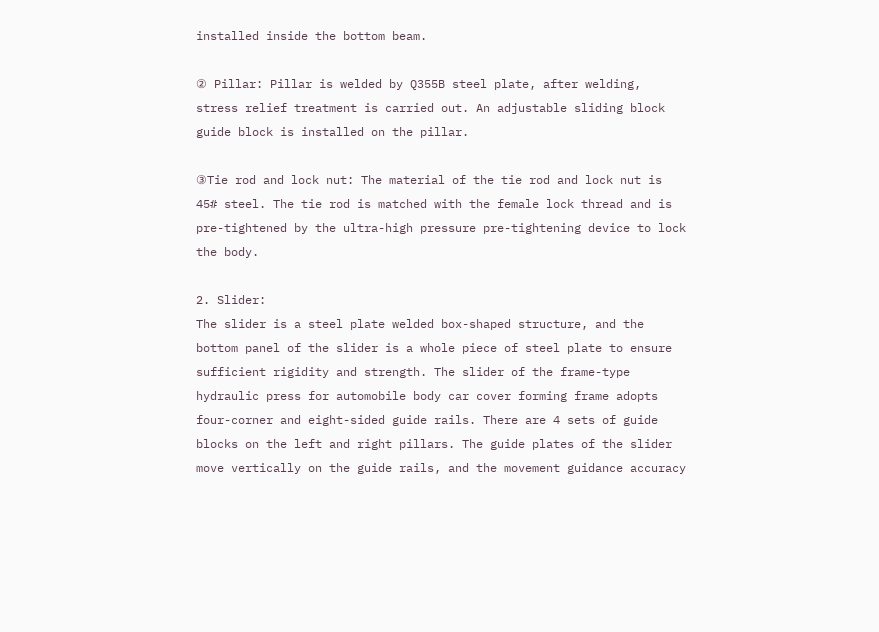installed inside the bottom beam.

② Pillar: Pillar is welded by Q355B steel plate, after welding, stress relief treatment is carried out. An adjustable sliding block guide block is installed on the pillar.

③Tie rod and lock nut: The material of the tie rod and lock nut is 45# steel. The tie rod is matched with the female lock thread and is pre-tightened by the ultra-high pressure pre-tightening device to lock the body.

2. Slider:
The slider is a steel plate welded box-shaped structure, and the bottom panel of the slider is a whole piece of steel plate to ensure sufficient rigidity and strength. The slider of the frame-type hydraulic press for automobile body car cover forming frame adopts four-corner and eight-sided guide rails. There are 4 sets of guide blocks on the left and right pillars. The guide plates of the slider move vertically on the guide rails, and the movement guidance accuracy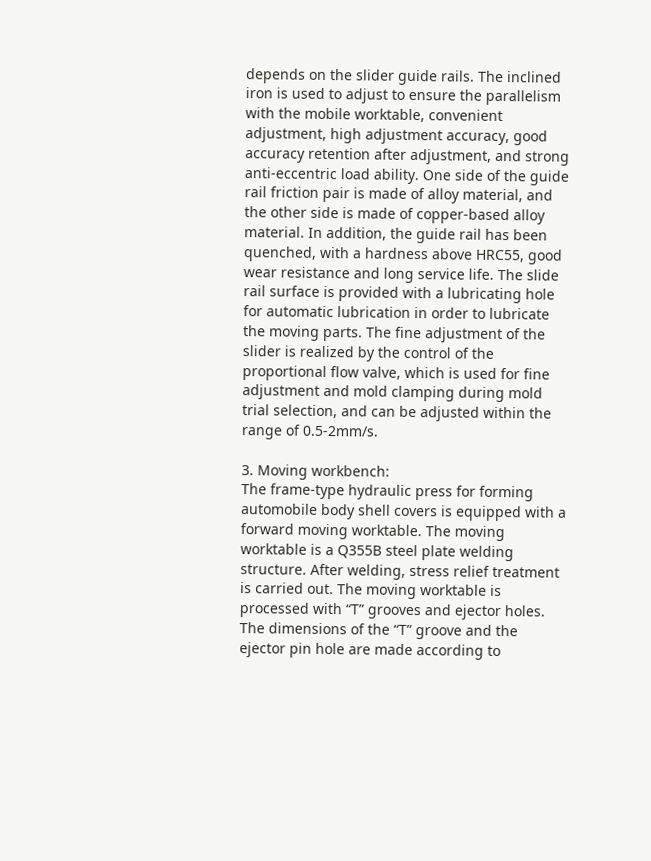depends on the slider guide rails. The inclined iron is used to adjust to ensure the parallelism with the mobile worktable, convenient adjustment, high adjustment accuracy, good accuracy retention after adjustment, and strong anti-eccentric load ability. One side of the guide rail friction pair is made of alloy material, and the other side is made of copper-based alloy material. In addition, the guide rail has been quenched, with a hardness above HRC55, good wear resistance and long service life. The slide rail surface is provided with a lubricating hole for automatic lubrication in order to lubricate the moving parts. The fine adjustment of the slider is realized by the control of the proportional flow valve, which is used for fine adjustment and mold clamping during mold trial selection, and can be adjusted within the range of 0.5-2mm/s.

3. Moving workbench:
The frame-type hydraulic press for forming automobile body shell covers is equipped with a forward moving worktable. The moving worktable is a Q355B steel plate welding structure. After welding, stress relief treatment is carried out. The moving worktable is processed with “T” grooves and ejector holes. The dimensions of the “T” groove and the ejector pin hole are made according to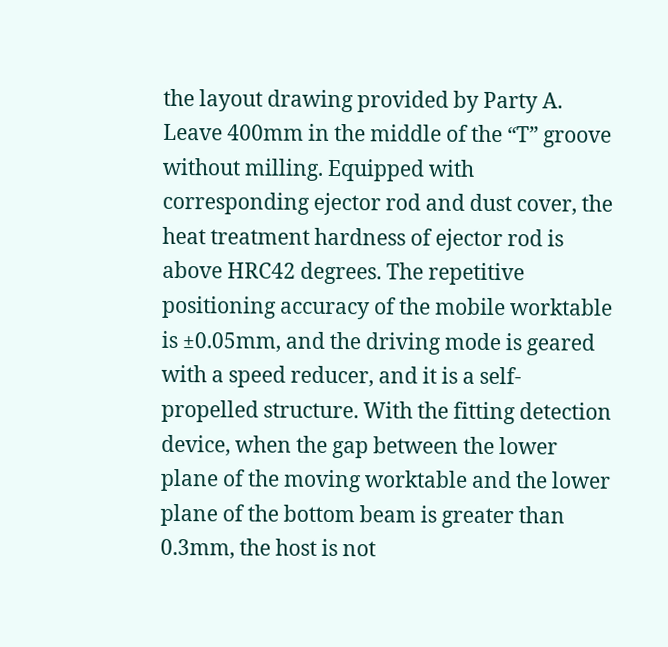the layout drawing provided by Party A. Leave 400mm in the middle of the “T” groove without milling. Equipped with corresponding ejector rod and dust cover, the heat treatment hardness of ejector rod is above HRC42 degrees. The repetitive positioning accuracy of the mobile worktable is ±0.05mm, and the driving mode is geared with a speed reducer, and it is a self-propelled structure. With the fitting detection device, when the gap between the lower plane of the moving worktable and the lower plane of the bottom beam is greater than 0.3mm, the host is not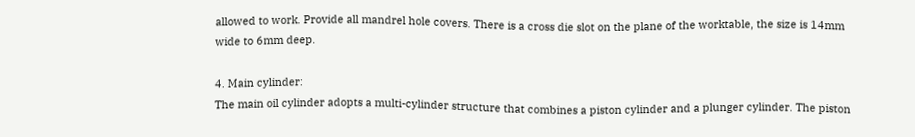allowed to work. Provide all mandrel hole covers. There is a cross die slot on the plane of the worktable, the size is 14mm wide to 6mm deep.

4. Main cylinder:
The main oil cylinder adopts a multi-cylinder structure that combines a piston cylinder and a plunger cylinder. The piston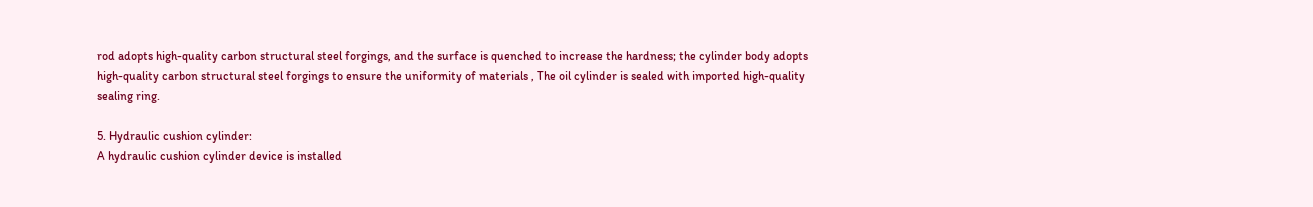rod adopts high-quality carbon structural steel forgings, and the surface is quenched to increase the hardness; the cylinder body adopts high-quality carbon structural steel forgings to ensure the uniformity of materials , The oil cylinder is sealed with imported high-quality sealing ring.

5. Hydraulic cushion cylinder:
A hydraulic cushion cylinder device is installed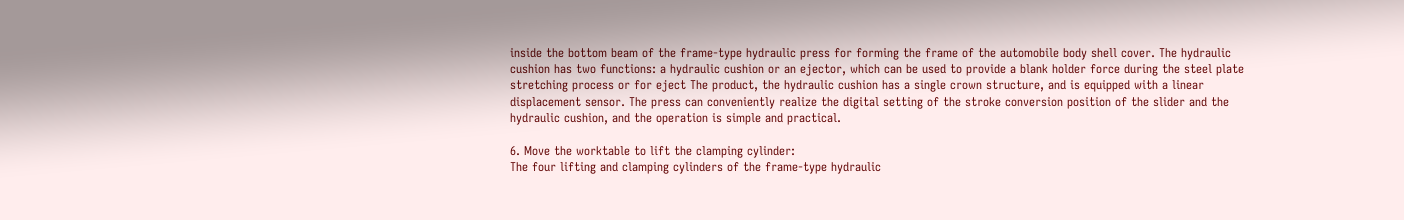inside the bottom beam of the frame-type hydraulic press for forming the frame of the automobile body shell cover. The hydraulic cushion has two functions: a hydraulic cushion or an ejector, which can be used to provide a blank holder force during the steel plate stretching process or for eject The product, the hydraulic cushion has a single crown structure, and is equipped with a linear displacement sensor. The press can conveniently realize the digital setting of the stroke conversion position of the slider and the hydraulic cushion, and the operation is simple and practical.

6. Move the worktable to lift the clamping cylinder:
The four lifting and clamping cylinders of the frame-type hydraulic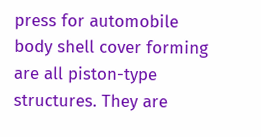press for automobile body shell cover forming are all piston-type structures. They are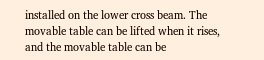installed on the lower cross beam. The movable table can be lifted when it rises, and the movable table can be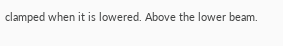clamped when it is lowered. Above the lower beam.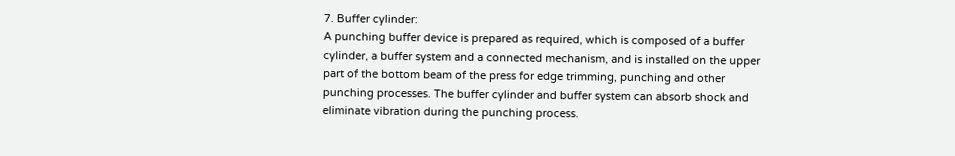7. Buffer cylinder:
A punching buffer device is prepared as required, which is composed of a buffer cylinder, a buffer system and a connected mechanism, and is installed on the upper part of the bottom beam of the press for edge trimming, punching and other punching processes. The buffer cylinder and buffer system can absorb shock and eliminate vibration during the punching process.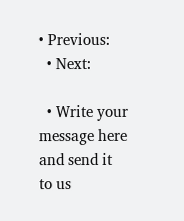• Previous:
  • Next:

  • Write your message here and send it to us